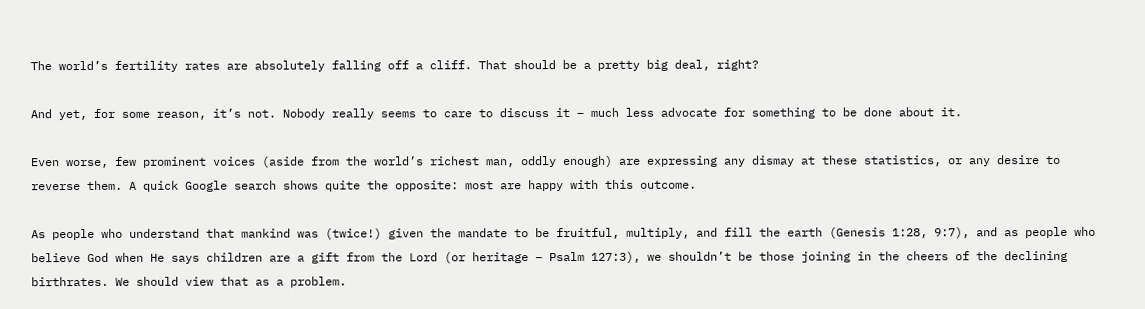The world’s fertility rates are absolutely falling off a cliff. That should be a pretty big deal, right?

And yet, for some reason, it’s not. Nobody really seems to care to discuss it – much less advocate for something to be done about it.

Even worse, few prominent voices (aside from the world’s richest man, oddly enough) are expressing any dismay at these statistics, or any desire to reverse them. A quick Google search shows quite the opposite: most are happy with this outcome.

As people who understand that mankind was (twice!) given the mandate to be fruitful, multiply, and fill the earth (Genesis 1:28, 9:7), and as people who believe God when He says children are a gift from the Lord (or heritage – Psalm 127:3), we shouldn’t be those joining in the cheers of the declining birthrates. We should view that as a problem.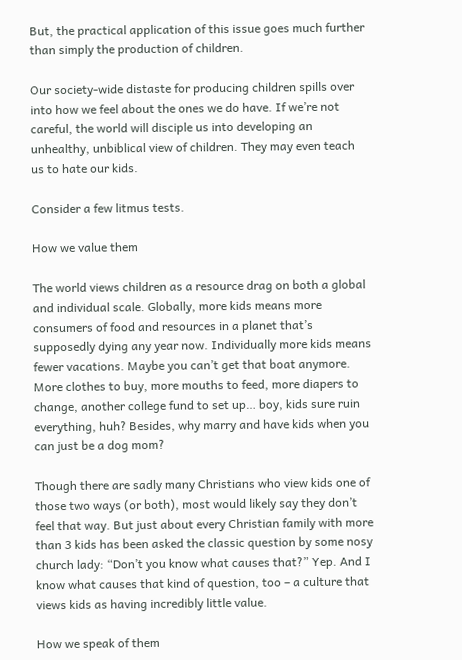But, the practical application of this issue goes much further than simply the production of children.

Our society-wide distaste for producing children spills over into how we feel about the ones we do have. If we’re not careful, the world will disciple us into developing an unhealthy, unbiblical view of children. They may even teach us to hate our kids.

Consider a few litmus tests.

How we value them

The world views children as a resource drag on both a global and individual scale. Globally, more kids means more consumers of food and resources in a planet that’s supposedly dying any year now. Individually more kids means fewer vacations. Maybe you can’t get that boat anymore. More clothes to buy, more mouths to feed, more diapers to change, another college fund to set up… boy, kids sure ruin everything, huh? Besides, why marry and have kids when you can just be a dog mom?

Though there are sadly many Christians who view kids one of those two ways (or both), most would likely say they don’t feel that way. But just about every Christian family with more than 3 kids has been asked the classic question by some nosy church lady: “Don’t you know what causes that?” Yep. And I know what causes that kind of question, too – a culture that views kids as having incredibly little value.

How we speak of them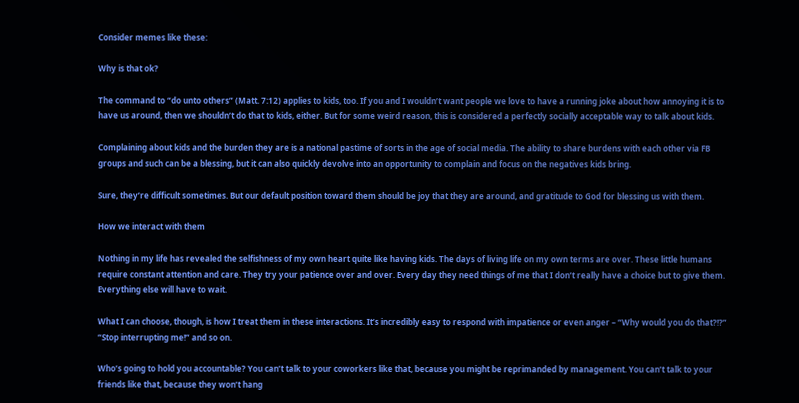Consider memes like these:

Why is that ok?

The command to “do unto others” (Matt. 7:12) applies to kids, too. If you and I wouldn’t want people we love to have a running joke about how annoying it is to have us around, then we shouldn’t do that to kids, either. But for some weird reason, this is considered a perfectly socially acceptable way to talk about kids.

Complaining about kids and the burden they are is a national pastime of sorts in the age of social media. The ability to share burdens with each other via FB groups and such can be a blessing, but it can also quickly devolve into an opportunity to complain and focus on the negatives kids bring.

Sure, they’re difficult sometimes. But our default position toward them should be joy that they are around, and gratitude to God for blessing us with them.

How we interact with them

Nothing in my life has revealed the selfishness of my own heart quite like having kids. The days of living life on my own terms are over. These little humans require constant attention and care. They try your patience over and over. Every day they need things of me that I don’t really have a choice but to give them. Everything else will have to wait.

What I can choose, though, is how I treat them in these interactions. It’s incredibly easy to respond with impatience or even anger – “Why would you do that?!?” “Stop interrupting me!” and so on.

Who’s going to hold you accountable? You can’t talk to your coworkers like that, because you might be reprimanded by management. You can’t talk to your friends like that, because they won’t hang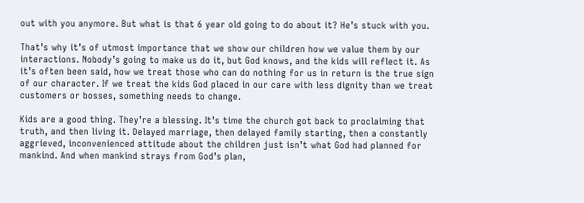out with you anymore. But what is that 6 year old going to do about it? He’s stuck with you.

That’s why it’s of utmost importance that we show our children how we value them by our interactions. Nobody’s going to make us do it, but God knows, and the kids will reflect it. As it’s often been said, how we treat those who can do nothing for us in return is the true sign of our character. If we treat the kids God placed in our care with less dignity than we treat customers or bosses, something needs to change.

Kids are a good thing. They’re a blessing. It’s time the church got back to proclaiming that truth, and then living it. Delayed marriage, then delayed family starting, then a constantly aggrieved, inconvenienced attitude about the children just isn’t what God had planned for mankind. And when mankind strays from God’s plan,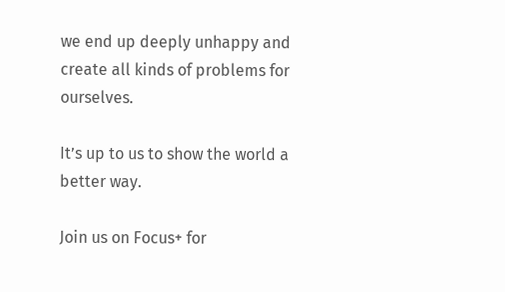we end up deeply unhappy and create all kinds of problems for ourselves.

It’s up to us to show the world a better way.

Join us on Focus+ for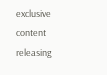exclusive content releasing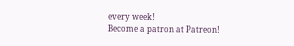every week!
Become a patron at Patreon!